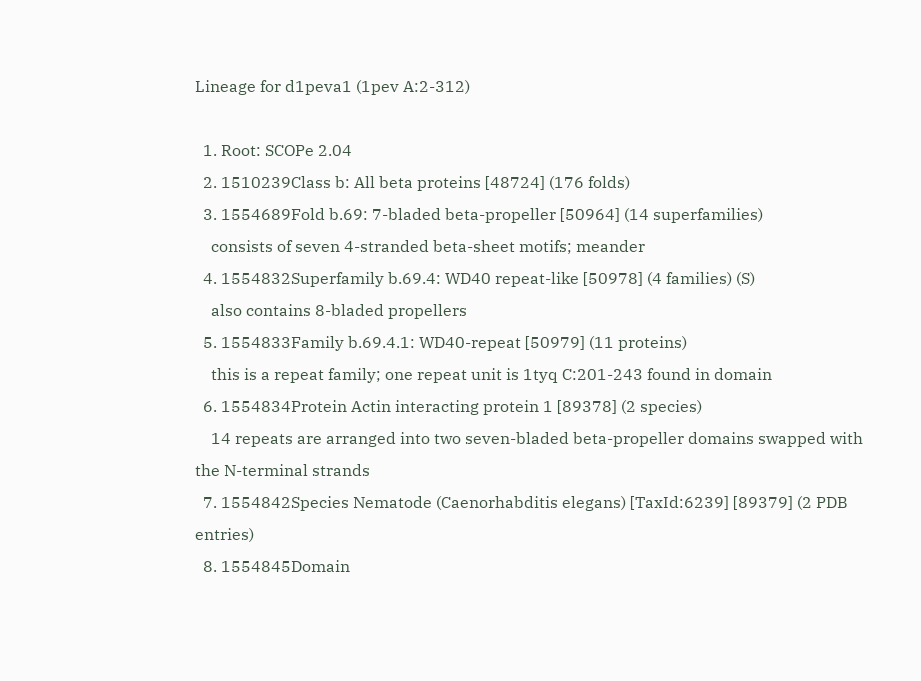Lineage for d1peva1 (1pev A:2-312)

  1. Root: SCOPe 2.04
  2. 1510239Class b: All beta proteins [48724] (176 folds)
  3. 1554689Fold b.69: 7-bladed beta-propeller [50964] (14 superfamilies)
    consists of seven 4-stranded beta-sheet motifs; meander
  4. 1554832Superfamily b.69.4: WD40 repeat-like [50978] (4 families) (S)
    also contains 8-bladed propellers
  5. 1554833Family b.69.4.1: WD40-repeat [50979] (11 proteins)
    this is a repeat family; one repeat unit is 1tyq C:201-243 found in domain
  6. 1554834Protein Actin interacting protein 1 [89378] (2 species)
    14 repeats are arranged into two seven-bladed beta-propeller domains swapped with the N-terminal strands
  7. 1554842Species Nematode (Caenorhabditis elegans) [TaxId:6239] [89379] (2 PDB entries)
  8. 1554845Domain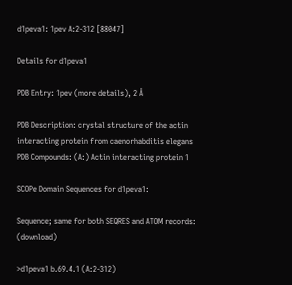d1peva1: 1pev A:2-312 [88047]

Details for d1peva1

PDB Entry: 1pev (more details), 2 Å

PDB Description: crystal structure of the actin interacting protein from caenorhabditis elegans
PDB Compounds: (A:) Actin interacting protein 1

SCOPe Domain Sequences for d1peva1:

Sequence; same for both SEQRES and ATOM records: (download)

>d1peva1 b.69.4.1 (A:2-312)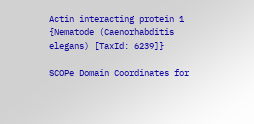Actin interacting protein 1 {Nematode (Caenorhabditis elegans) [TaxId: 6239]}

SCOPe Domain Coordinates for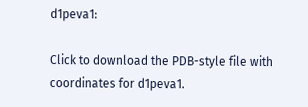d1peva1:

Click to download the PDB-style file with coordinates for d1peva1.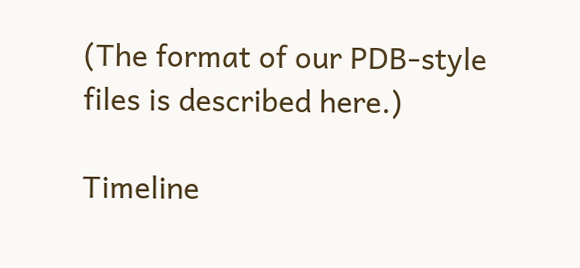(The format of our PDB-style files is described here.)

Timeline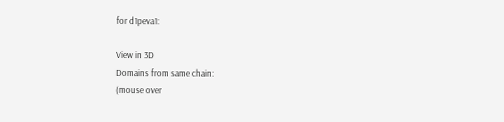for d1peva1:

View in 3D
Domains from same chain:
(mouse over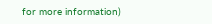for more information)